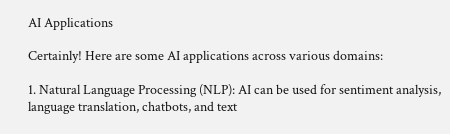AI Applications

Certainly! Here are some AI applications across various domains:

1. Natural Language Processing (NLP): AI can be used for sentiment analysis, language translation, chatbots, and text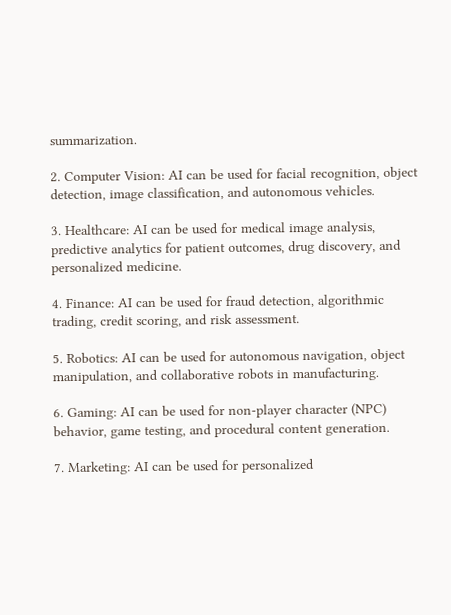summarization.

2. Computer Vision: AI can be used for facial recognition, object detection, image classification, and autonomous vehicles.

3. Healthcare: AI can be used for medical image analysis, predictive analytics for patient outcomes, drug discovery, and personalized medicine.

4. Finance: AI can be used for fraud detection, algorithmic trading, credit scoring, and risk assessment.

5. Robotics: AI can be used for autonomous navigation, object manipulation, and collaborative robots in manufacturing.

6. Gaming: AI can be used for non-player character (NPC) behavior, game testing, and procedural content generation.

7. Marketing: AI can be used for personalized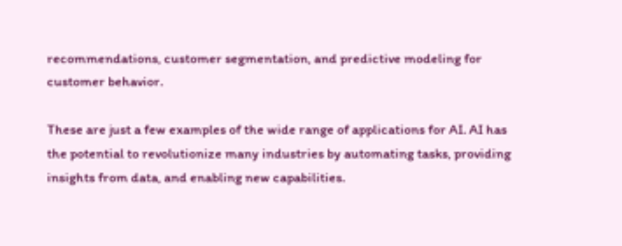recommendations, customer segmentation, and predictive modeling for customer behavior.

These are just a few examples of the wide range of applications for AI. AI has the potential to revolutionize many industries by automating tasks, providing insights from data, and enabling new capabilities.